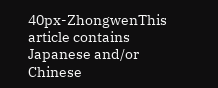40px-ZhongwenThis article contains Japanese and/or Chinese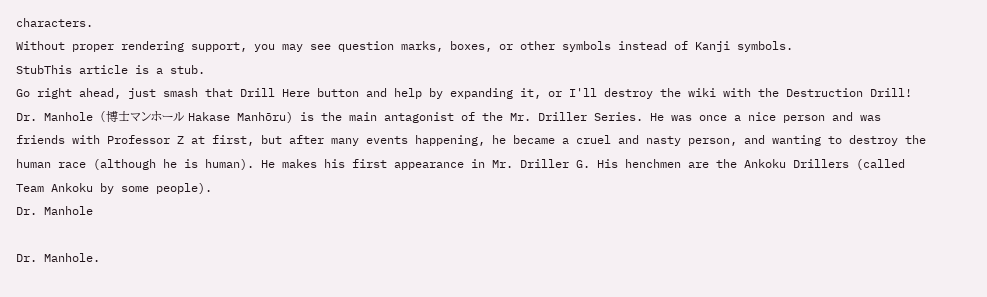characters.
Without proper rendering support, you may see question marks, boxes, or other symbols instead of Kanji symbols.
StubThis article is a stub.
Go right ahead, just smash that Drill Here button and help by expanding it, or I'll destroy the wiki with the Destruction Drill!
Dr. Manhole (博士マンホール Hakase Manhōru) is the main antagonist of the Mr. Driller Series. He was once a nice person and was friends with Professor Z at first, but after many events happening, he became a cruel and nasty person, and wanting to destroy the human race (although he is human). He makes his first appearance in Mr. Driller G. His henchmen are the Ankoku Drillers (called Team Ankoku by some people).
Dr. Manhole

Dr. Manhole.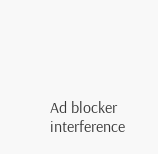Ad blocker interference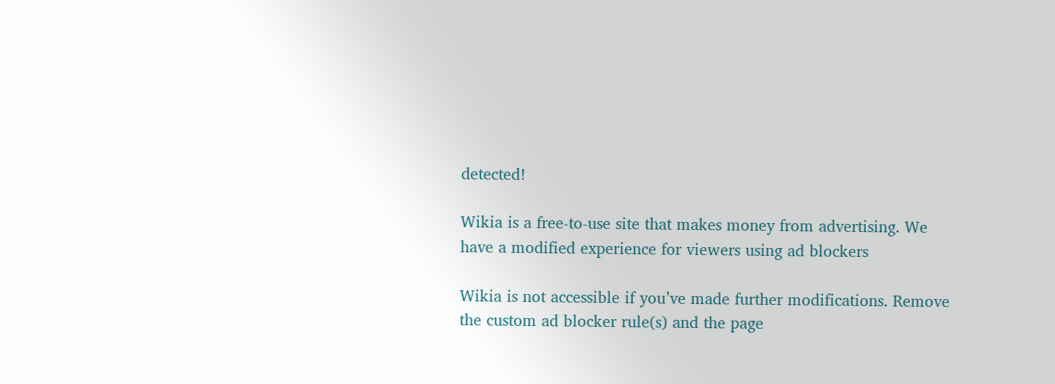detected!

Wikia is a free-to-use site that makes money from advertising. We have a modified experience for viewers using ad blockers

Wikia is not accessible if you’ve made further modifications. Remove the custom ad blocker rule(s) and the page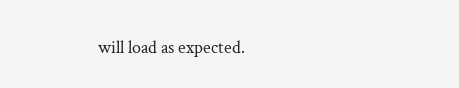will load as expected.